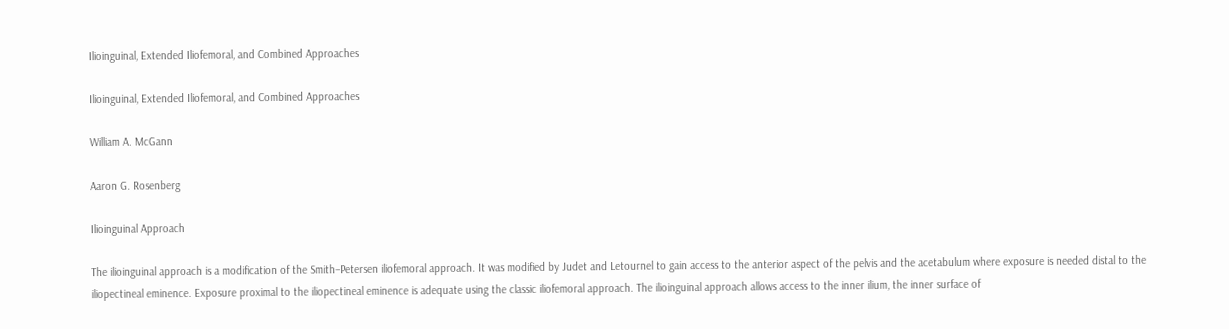Ilioinguinal, Extended Iliofemoral, and Combined Approaches

Ilioinguinal, Extended Iliofemoral, and Combined Approaches

William A. McGann

Aaron G. Rosenberg

Ilioinguinal Approach

The ilioinguinal approach is a modification of the Smith–Petersen iliofemoral approach. It was modified by Judet and Letournel to gain access to the anterior aspect of the pelvis and the acetabulum where exposure is needed distal to the iliopectineal eminence. Exposure proximal to the iliopectineal eminence is adequate using the classic iliofemoral approach. The ilioinguinal approach allows access to the inner ilium, the inner surface of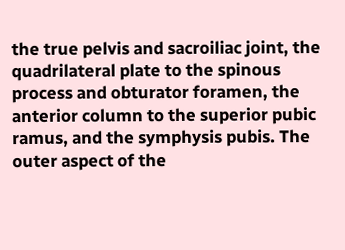the true pelvis and sacroiliac joint, the quadrilateral plate to the spinous process and obturator foramen, the anterior column to the superior pubic ramus, and the symphysis pubis. The outer aspect of the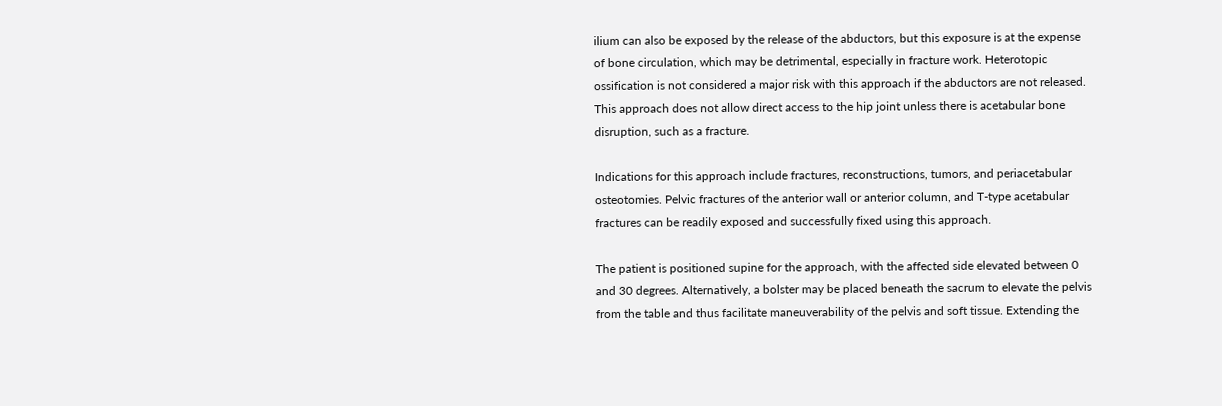ilium can also be exposed by the release of the abductors, but this exposure is at the expense of bone circulation, which may be detrimental, especially in fracture work. Heterotopic ossification is not considered a major risk with this approach if the abductors are not released. This approach does not allow direct access to the hip joint unless there is acetabular bone disruption, such as a fracture.

Indications for this approach include fractures, reconstructions, tumors, and periacetabular osteotomies. Pelvic fractures of the anterior wall or anterior column, and T-type acetabular fractures can be readily exposed and successfully fixed using this approach.

The patient is positioned supine for the approach, with the affected side elevated between 0 and 30 degrees. Alternatively, a bolster may be placed beneath the sacrum to elevate the pelvis from the table and thus facilitate maneuverability of the pelvis and soft tissue. Extending the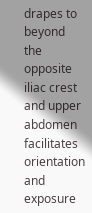drapes to beyond the opposite iliac crest and upper abdomen facilitates orientation and exposure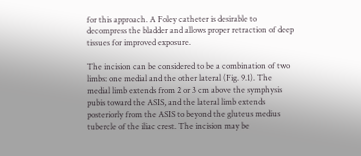for this approach. A Foley catheter is desirable to decompress the bladder and allows proper retraction of deep tissues for improved exposure.

The incision can be considered to be a combination of two limbs: one medial and the other lateral (Fig. 9.1). The medial limb extends from 2 or 3 cm above the symphysis pubis toward the ASIS, and the lateral limb extends posteriorly from the ASIS to beyond the gluteus medius tubercle of the iliac crest. The incision may be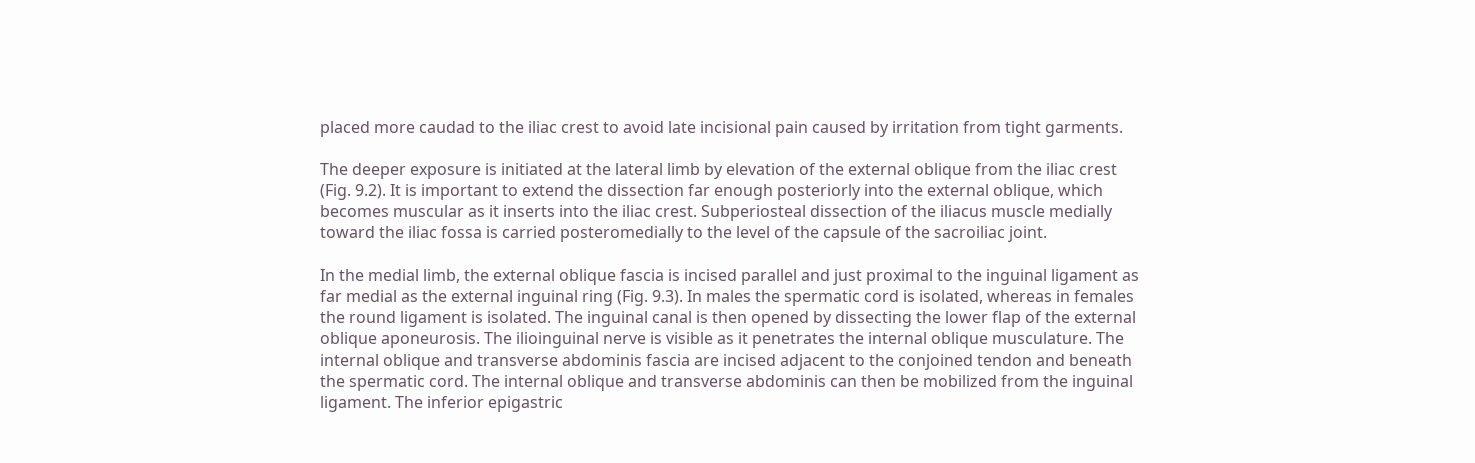placed more caudad to the iliac crest to avoid late incisional pain caused by irritation from tight garments.

The deeper exposure is initiated at the lateral limb by elevation of the external oblique from the iliac crest (Fig. 9.2). It is important to extend the dissection far enough posteriorly into the external oblique, which becomes muscular as it inserts into the iliac crest. Subperiosteal dissection of the iliacus muscle medially toward the iliac fossa is carried posteromedially to the level of the capsule of the sacroiliac joint.

In the medial limb, the external oblique fascia is incised parallel and just proximal to the inguinal ligament as far medial as the external inguinal ring (Fig. 9.3). In males the spermatic cord is isolated, whereas in females the round ligament is isolated. The inguinal canal is then opened by dissecting the lower flap of the external oblique aponeurosis. The ilioinguinal nerve is visible as it penetrates the internal oblique musculature. The internal oblique and transverse abdominis fascia are incised adjacent to the conjoined tendon and beneath the spermatic cord. The internal oblique and transverse abdominis can then be mobilized from the inguinal ligament. The inferior epigastric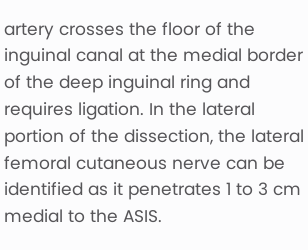artery crosses the floor of the inguinal canal at the medial border of the deep inguinal ring and requires ligation. In the lateral portion of the dissection, the lateral femoral cutaneous nerve can be identified as it penetrates 1 to 3 cm medial to the ASIS.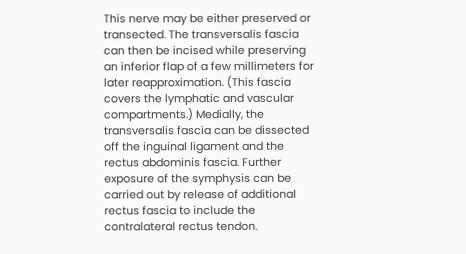This nerve may be either preserved or transected. The transversalis fascia can then be incised while preserving an inferior flap of a few millimeters for later reapproximation. (This fascia covers the lymphatic and vascular compartments.) Medially, the transversalis fascia can be dissected off the inguinal ligament and the rectus abdominis fascia. Further exposure of the symphysis can be carried out by release of additional rectus fascia to include the contralateral rectus tendon.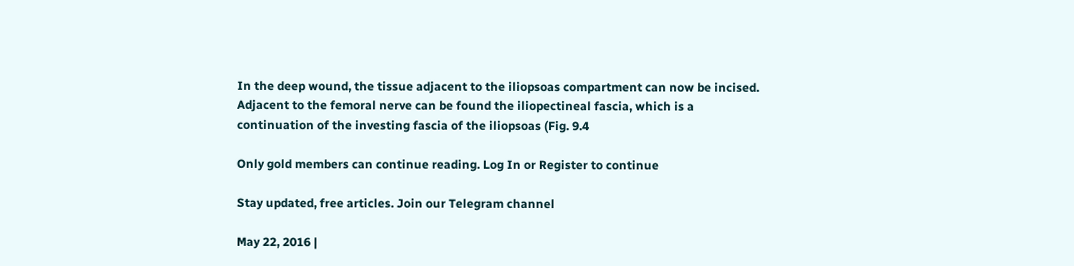In the deep wound, the tissue adjacent to the iliopsoas compartment can now be incised. Adjacent to the femoral nerve can be found the iliopectineal fascia, which is a continuation of the investing fascia of the iliopsoas (Fig. 9.4

Only gold members can continue reading. Log In or Register to continue

Stay updated, free articles. Join our Telegram channel

May 22, 2016 |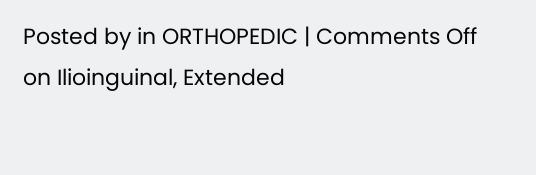Posted by in ORTHOPEDIC | Comments Off on Ilioinguinal, Extended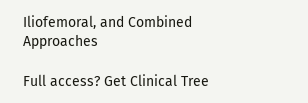Iliofemoral, and Combined Approaches

Full access? Get Clinical Tree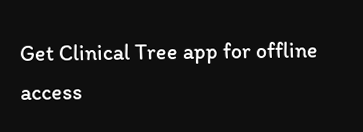Get Clinical Tree app for offline access